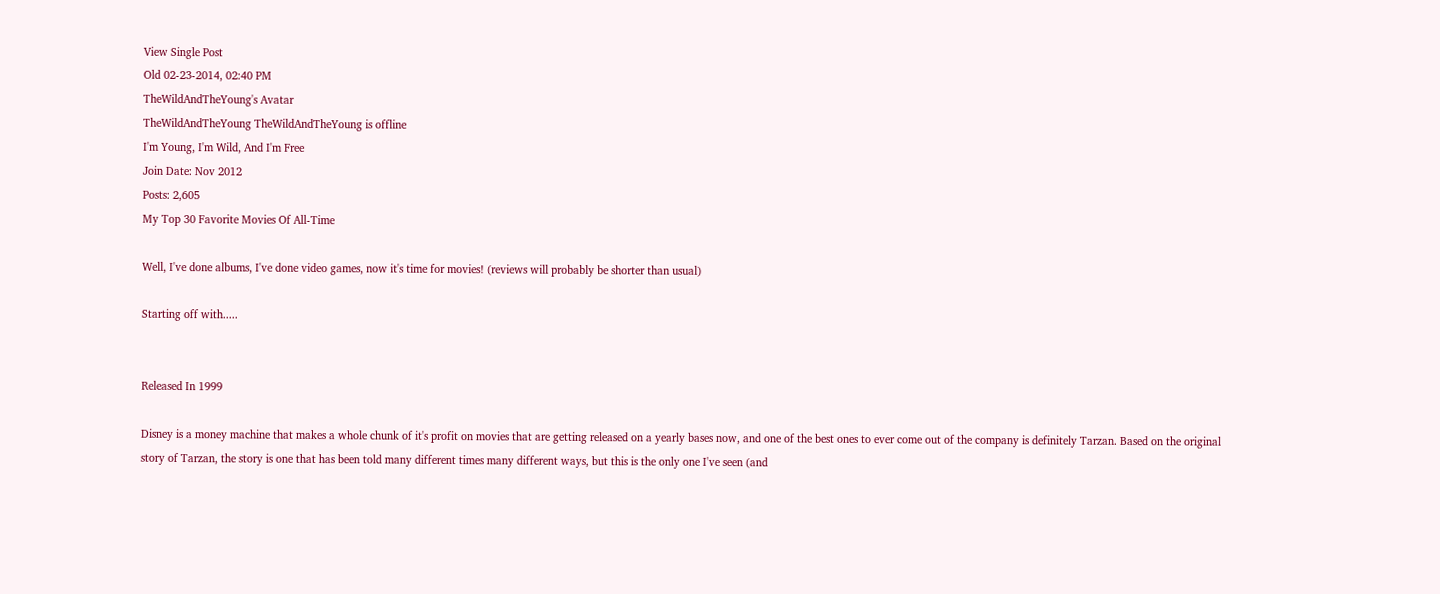View Single Post
Old 02-23-2014, 02:40 PM
TheWildAndTheYoung's Avatar
TheWildAndTheYoung TheWildAndTheYoung is offline
I'm Young, I'm Wild, And I'm Free
Join Date: Nov 2012
Posts: 2,605
My Top 30 Favorite Movies Of All-Time

Well, I've done albums, I've done video games, now it's time for movies! (reviews will probably be shorter than usual)

Starting off with.....


Released In 1999

Disney is a money machine that makes a whole chunk of it's profit on movies that are getting released on a yearly bases now, and one of the best ones to ever come out of the company is definitely Tarzan. Based on the original story of Tarzan, the story is one that has been told many different times many different ways, but this is the only one I've seen (and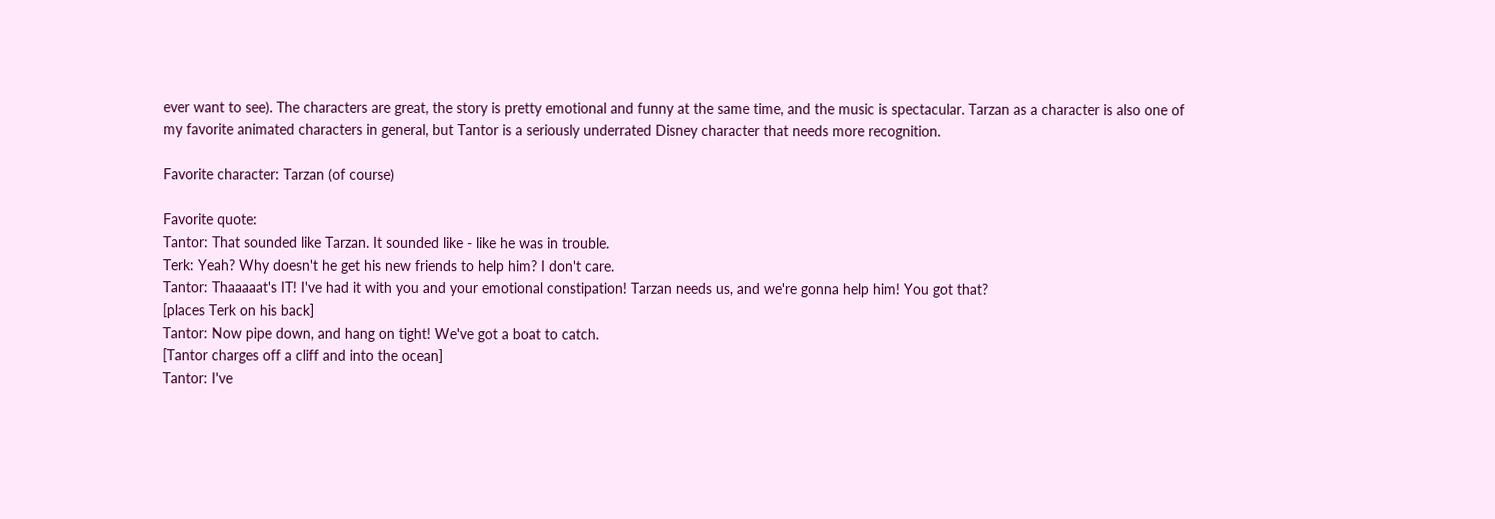ever want to see). The characters are great, the story is pretty emotional and funny at the same time, and the music is spectacular. Tarzan as a character is also one of my favorite animated characters in general, but Tantor is a seriously underrated Disney character that needs more recognition.

Favorite character: Tarzan (of course)

Favorite quote:
Tantor: That sounded like Tarzan. It sounded like - like he was in trouble.
Terk: Yeah? Why doesn't he get his new friends to help him? I don't care.
Tantor: Thaaaaat's IT! I've had it with you and your emotional constipation! Tarzan needs us, and we're gonna help him! You got that?
[places Terk on his back]
Tantor: Now pipe down, and hang on tight! We've got a boat to catch.
[Tantor charges off a cliff and into the ocean]
Tantor: I've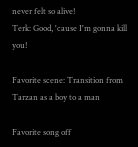never felt so alive!
Terk: Good, 'cause I'm gonna kill you!

Favorite scene: Transition from Tarzan as a boy to a man

Favorite song off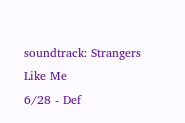soundtrack: Strangers Like Me
6/28 - Def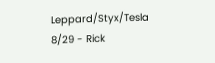Leppard/Styx/Tesla
8/29 - Rick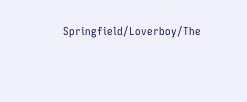Springfield/Loverboy/The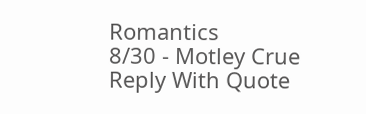Romantics
8/30 - Motley Crue
Reply With Quote